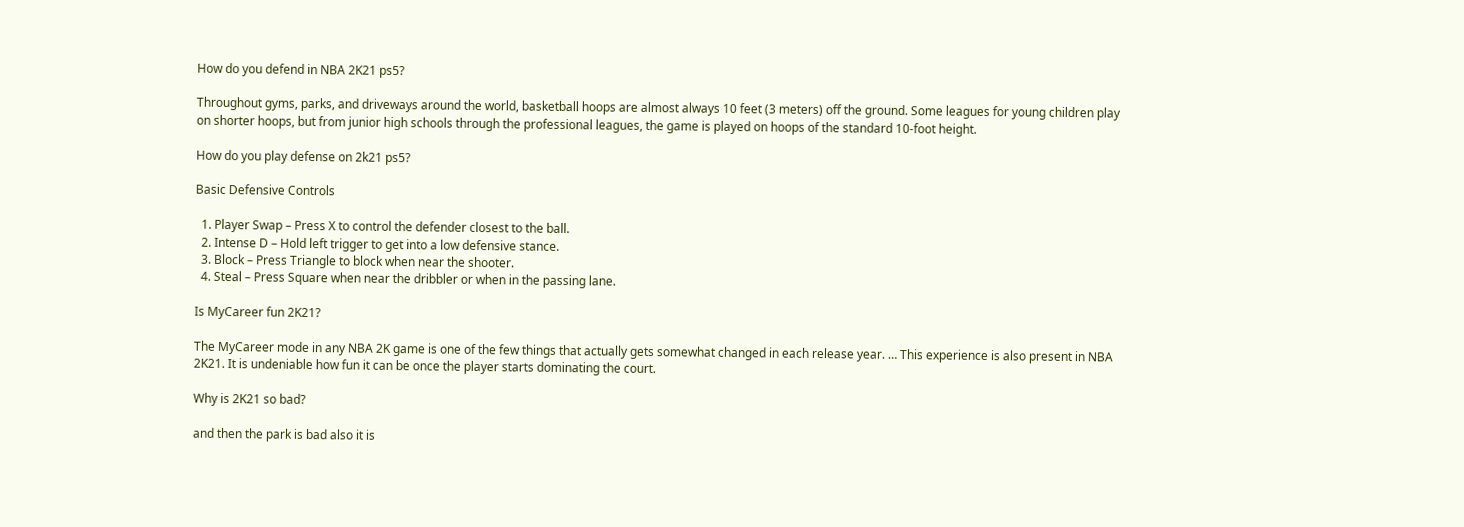How do you defend in NBA 2K21 ps5?

Throughout gyms, parks, and driveways around the world, basketball hoops are almost always 10 feet (3 meters) off the ground. Some leagues for young children play on shorter hoops, but from junior high schools through the professional leagues, the game is played on hoops of the standard 10-foot height.

How do you play defense on 2k21 ps5?

Basic Defensive Controls

  1. Player Swap – Press X to control the defender closest to the ball.
  2. Intense D – Hold left trigger to get into a low defensive stance.
  3. Block – Press Triangle to block when near the shooter.
  4. Steal – Press Square when near the dribbler or when in the passing lane.

Is MyCareer fun 2K21?

The MyCareer mode in any NBA 2K game is one of the few things that actually gets somewhat changed in each release year. … This experience is also present in NBA 2K21. It is undeniable how fun it can be once the player starts dominating the court.

Why is 2K21 so bad?

and then the park is bad also it is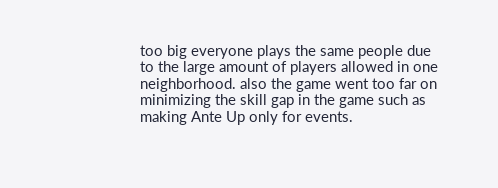too big everyone plays the same people due to the large amount of players allowed in one neighborhood. also the game went too far on minimizing the skill gap in the game such as making Ante Up only for events.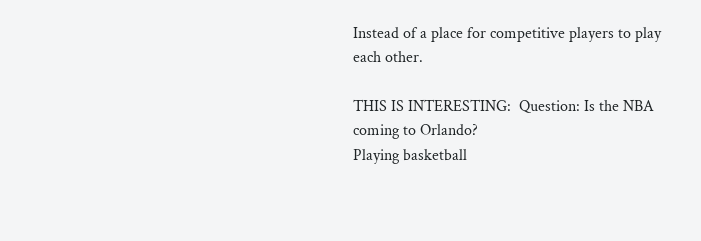Instead of a place for competitive players to play each other.

THIS IS INTERESTING:  Question: Is the NBA coming to Orlando?
Playing basketball